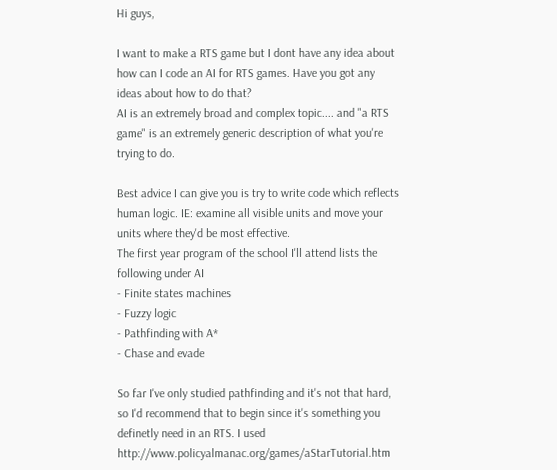Hi guys,

I want to make a RTS game but I dont have any idea about how can I code an AI for RTS games. Have you got any ideas about how to do that?
AI is an extremely broad and complex topic.... and "a RTS game" is an extremely generic description of what you're trying to do.

Best advice I can give you is try to write code which reflects human logic. IE: examine all visible units and move your units where they'd be most effective.
The first year program of the school I'll attend lists the following under AI
- Finite states machines
- Fuzzy logic
- Pathfinding with A*
- Chase and evade

So far I've only studied pathfinding and it's not that hard, so I'd recommend that to begin since it's something you definetly need in an RTS. I used http://www.policyalmanac.org/games/aStarTutorial.htm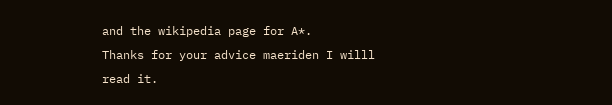and the wikipedia page for A*.
Thanks for your advice maeriden I willl read it.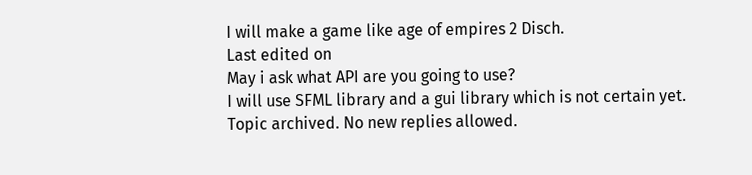I will make a game like age of empires 2 Disch.
Last edited on
May i ask what API are you going to use?
I will use SFML library and a gui library which is not certain yet.
Topic archived. No new replies allowed.